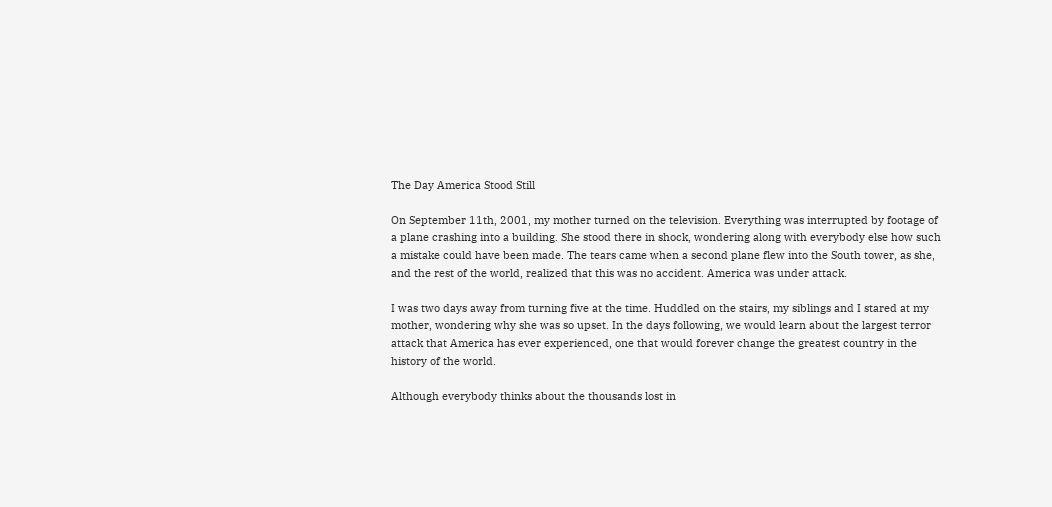The Day America Stood Still

On September 11th, 2001, my mother turned on the television. Everything was interrupted by footage of a plane crashing into a building. She stood there in shock, wondering along with everybody else how such a mistake could have been made. The tears came when a second plane flew into the South tower, as she, and the rest of the world, realized that this was no accident. America was under attack.

I was two days away from turning five at the time. Huddled on the stairs, my siblings and I stared at my mother, wondering why she was so upset. In the days following, we would learn about the largest terror attack that America has ever experienced, one that would forever change the greatest country in the history of the world.

Although everybody thinks about the thousands lost in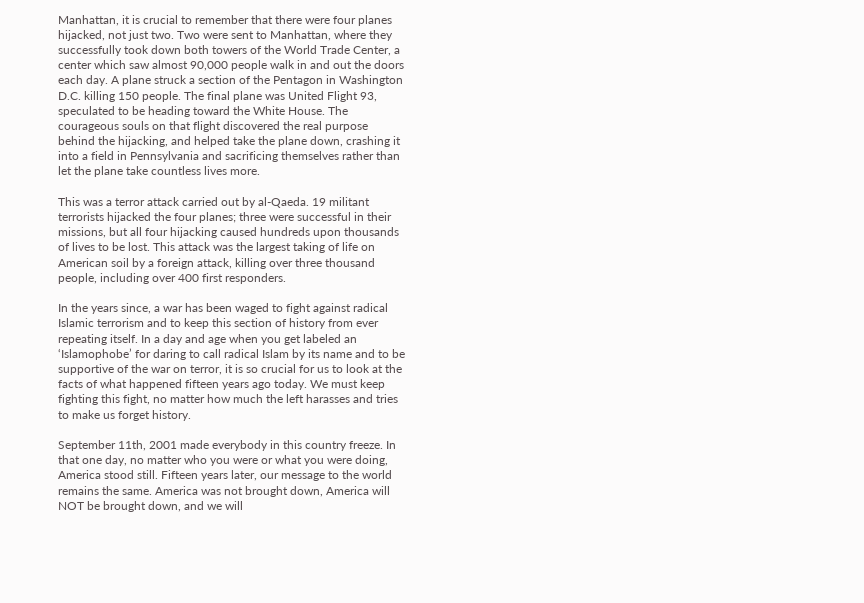Manhattan, it is crucial to remember that there were four planes hijacked, not just two. Two were sent to Manhattan, where they successfully took down both towers of the World Trade Center, a center which saw almost 90,000 people walk in and out the doors each day. A plane struck a section of the Pentagon in Washington D.C. killing 150 people. The final plane was United Flight 93, speculated to be heading toward the White House. The courageous souls on that flight discovered the real purpose behind the hijacking, and helped take the plane down, crashing it into a field in Pennsylvania and sacrificing themselves rather than let the plane take countless lives more.

This was a terror attack carried out by al-Qaeda. 19 militant terrorists hijacked the four planes; three were successful in their missions, but all four hijacking caused hundreds upon thousands of lives to be lost. This attack was the largest taking of life on American soil by a foreign attack, killing over three thousand people, including over 400 first responders.

In the years since, a war has been waged to fight against radical Islamic terrorism and to keep this section of history from ever repeating itself. In a day and age when you get labeled an ‘Islamophobe’ for daring to call radical Islam by its name and to be supportive of the war on terror, it is so crucial for us to look at the facts of what happened fifteen years ago today. We must keep fighting this fight, no matter how much the left harasses and tries to make us forget history.

September 11th, 2001 made everybody in this country freeze. In that one day, no matter who you were or what you were doing, America stood still. Fifteen years later, our message to the world remains the same. America was not brought down, America will NOT be brought down, and we will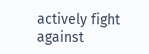actively fight against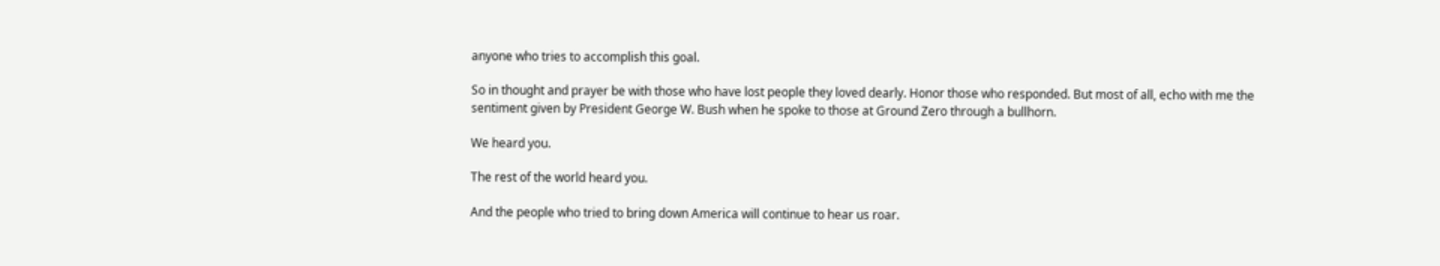anyone who tries to accomplish this goal.

So in thought and prayer be with those who have lost people they loved dearly. Honor those who responded. But most of all, echo with me the sentiment given by President George W. Bush when he spoke to those at Ground Zero through a bullhorn.

We heard you.

The rest of the world heard you.

And the people who tried to bring down America will continue to hear us roar.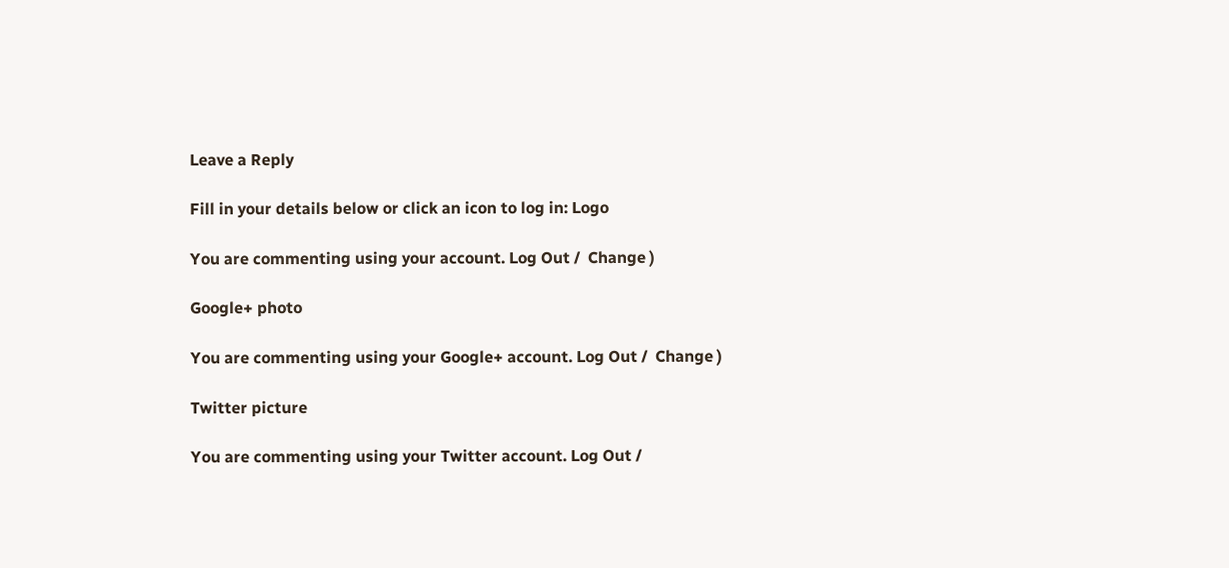Leave a Reply

Fill in your details below or click an icon to log in: Logo

You are commenting using your account. Log Out /  Change )

Google+ photo

You are commenting using your Google+ account. Log Out /  Change )

Twitter picture

You are commenting using your Twitter account. Log Out /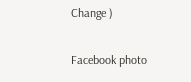Change )

Facebook photo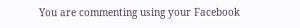You are commenting using your Facebook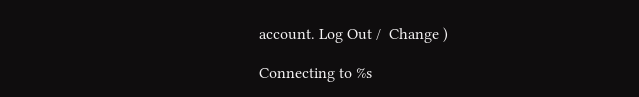account. Log Out /  Change )

Connecting to %s